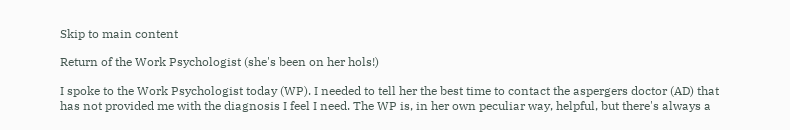Skip to main content

Return of the Work Psychologist (she's been on her hols!)

I spoke to the Work Psychologist today (WP). I needed to tell her the best time to contact the aspergers doctor (AD) that has not provided me with the diagnosis I feel I need. The WP is, in her own peculiar way, helpful, but there's always a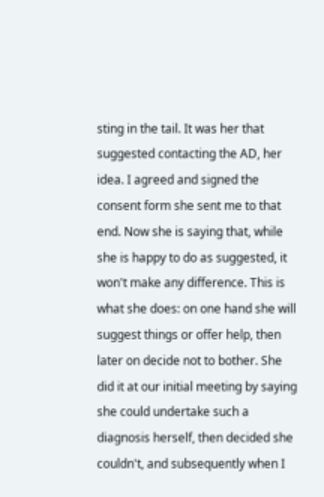sting in the tail. It was her that suggested contacting the AD, her idea. I agreed and signed the consent form she sent me to that end. Now she is saying that, while she is happy to do as suggested, it won't make any difference. This is what she does: on one hand she will suggest things or offer help, then later on decide not to bother. She did it at our initial meeting by saying she could undertake such a diagnosis herself, then decided she couldn't, and subsequently when I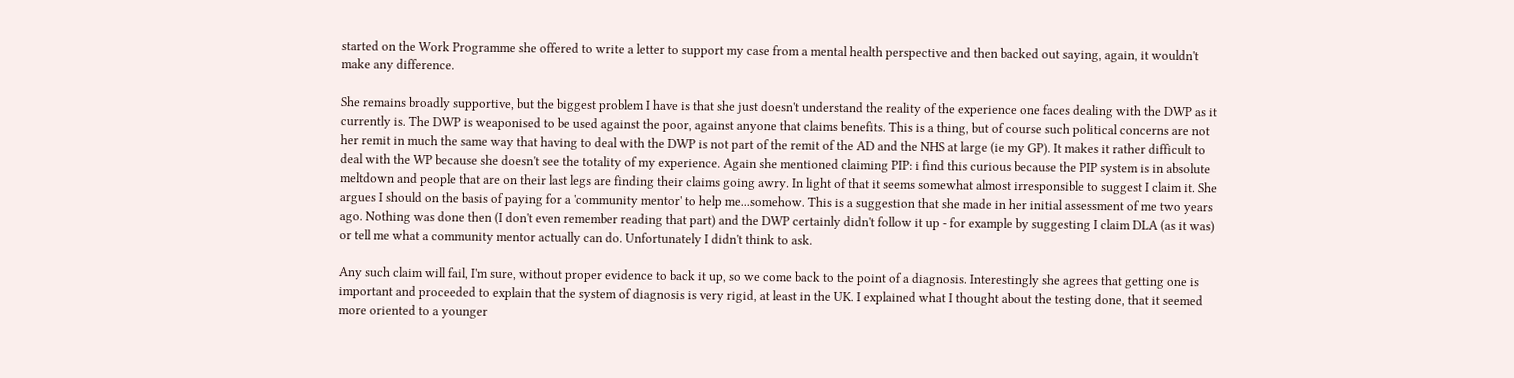started on the Work Programme she offered to write a letter to support my case from a mental health perspective and then backed out saying, again, it wouldn't make any difference.

She remains broadly supportive, but the biggest problem I have is that she just doesn't understand the reality of the experience one faces dealing with the DWP as it currently is. The DWP is weaponised to be used against the poor, against anyone that claims benefits. This is a thing, but of course such political concerns are not her remit in much the same way that having to deal with the DWP is not part of the remit of the AD and the NHS at large (ie my GP). It makes it rather difficult to deal with the WP because she doesn't see the totality of my experience. Again she mentioned claiming PIP: i find this curious because the PIP system is in absolute meltdown and people that are on their last legs are finding their claims going awry. In light of that it seems somewhat almost irresponsible to suggest I claim it. She argues I should on the basis of paying for a 'community mentor' to help me...somehow. This is a suggestion that she made in her initial assessment of me two years ago. Nothing was done then (I don't even remember reading that part) and the DWP certainly didn't follow it up - for example by suggesting I claim DLA (as it was) or tell me what a community mentor actually can do. Unfortunately I didn't think to ask.

Any such claim will fail, I'm sure, without proper evidence to back it up, so we come back to the point of a diagnosis. Interestingly she agrees that getting one is important and proceeded to explain that the system of diagnosis is very rigid, at least in the UK. I explained what I thought about the testing done, that it seemed more oriented to a younger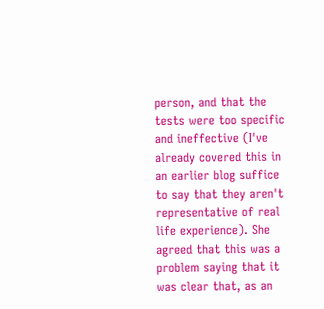person, and that the tests were too specific and ineffective (I've already covered this in an earlier blog suffice to say that they aren't representative of real life experience). She agreed that this was a problem saying that it was clear that, as an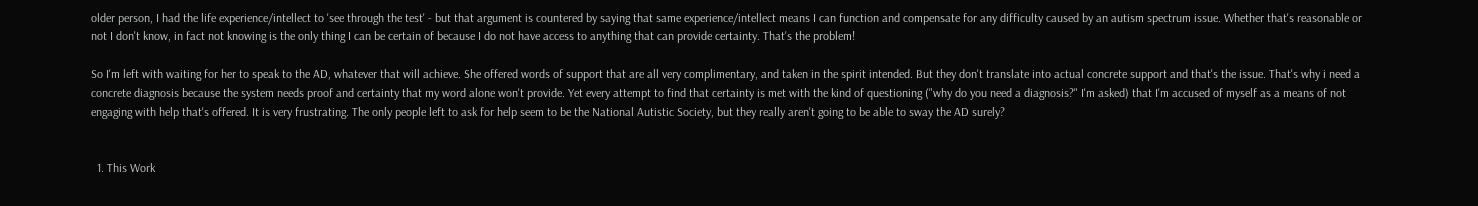older person, I had the life experience/intellect to 'see through the test' - but that argument is countered by saying that same experience/intellect means I can function and compensate for any difficulty caused by an autism spectrum issue. Whether that's reasonable or not I don't know, in fact not knowing is the only thing I can be certain of because I do not have access to anything that can provide certainty. That's the problem!

So I'm left with waiting for her to speak to the AD, whatever that will achieve. She offered words of support that are all very complimentary, and taken in the spirit intended. But they don't translate into actual concrete support and that's the issue. That's why i need a concrete diagnosis because the system needs proof and certainty that my word alone won't provide. Yet every attempt to find that certainty is met with the kind of questioning ("why do you need a diagnosis?" I'm asked) that I'm accused of myself as a means of not engaging with help that's offered. It is very frustrating. The only people left to ask for help seem to be the National Autistic Society, but they really aren't going to be able to sway the AD surely?


  1. This Work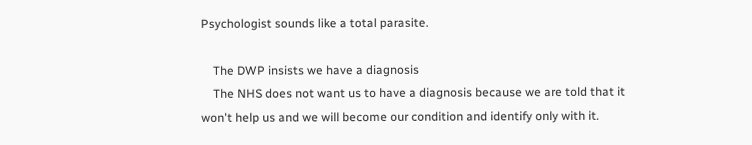Psychologist sounds like a total parasite.

    The DWP insists we have a diagnosis
    The NHS does not want us to have a diagnosis because we are told that it won't help us and we will become our condition and identify only with it.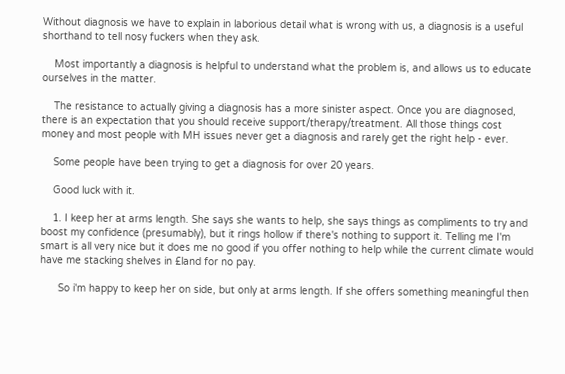Without diagnosis we have to explain in laborious detail what is wrong with us, a diagnosis is a useful shorthand to tell nosy fuckers when they ask.

    Most importantly a diagnosis is helpful to understand what the problem is, and allows us to educate ourselves in the matter.

    The resistance to actually giving a diagnosis has a more sinister aspect. Once you are diagnosed, there is an expectation that you should receive support/therapy/treatment. All those things cost money and most people with MH issues never get a diagnosis and rarely get the right help - ever.

    Some people have been trying to get a diagnosis for over 20 years.

    Good luck with it.

    1. I keep her at arms length. She says she wants to help, she says things as compliments to try and boost my confidence (presumably), but it rings hollow if there's nothing to support it. Telling me I'm smart is all very nice but it does me no good if you offer nothing to help while the current climate would have me stacking shelves in £land for no pay.

      So i'm happy to keep her on side, but only at arms length. If she offers something meaningful then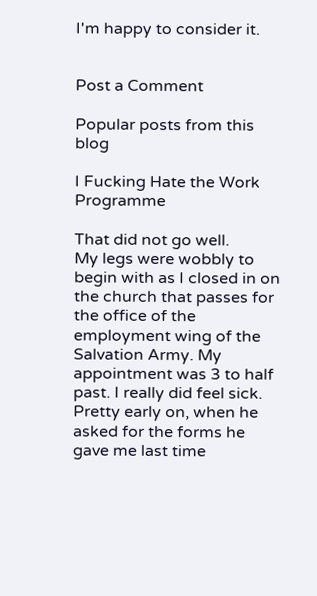I'm happy to consider it.


Post a Comment

Popular posts from this blog

I Fucking Hate the Work Programme

That did not go well.
My legs were wobbly to begin with as I closed in on the church that passes for the office of the employment wing of the Salvation Army. My appointment was 3 to half past. I really did feel sick. Pretty early on, when he asked for the forms he gave me last time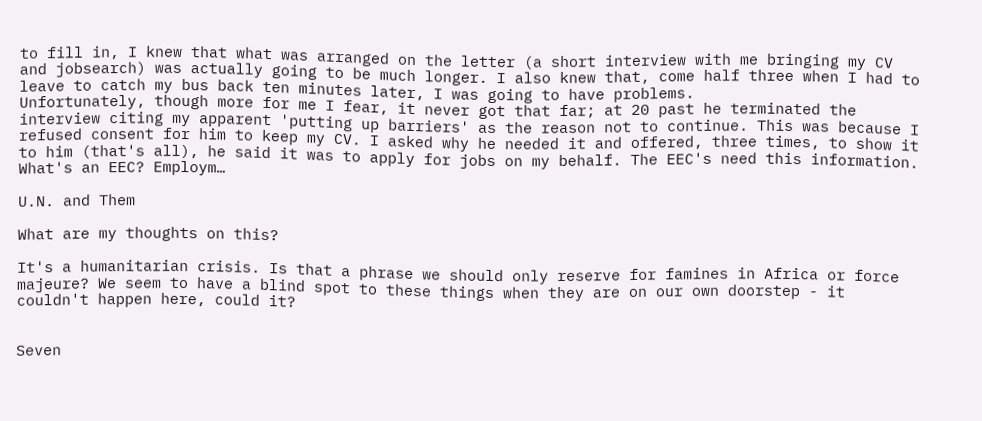to fill in, I knew that what was arranged on the letter (a short interview with me bringing my CV and jobsearch) was actually going to be much longer. I also knew that, come half three when I had to leave to catch my bus back ten minutes later, I was going to have problems.
Unfortunately, though more for me I fear, it never got that far; at 20 past he terminated the interview citing my apparent 'putting up barriers' as the reason not to continue. This was because I refused consent for him to keep my CV. I asked why he needed it and offered, three times, to show it to him (that's all), he said it was to apply for jobs on my behalf. The EEC's need this information.
What's an EEC? Employm…

U.N. and Them

What are my thoughts on this?

It's a humanitarian crisis. Is that a phrase we should only reserve for famines in Africa or force majeure? We seem to have a blind spot to these things when they are on our own doorstep - it couldn't happen here, could it?


Seven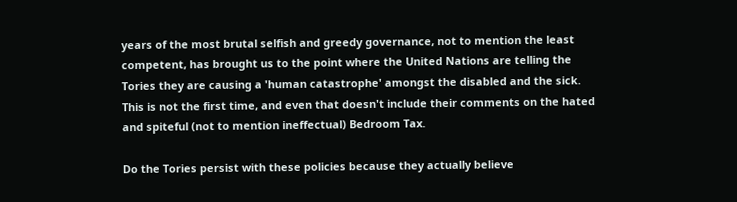years of the most brutal selfish and greedy governance, not to mention the least competent, has brought us to the point where the United Nations are telling the Tories they are causing a 'human catastrophe' amongst the disabled and the sick. This is not the first time, and even that doesn't include their comments on the hated and spiteful (not to mention ineffectual) Bedroom Tax.

Do the Tories persist with these policies because they actually believe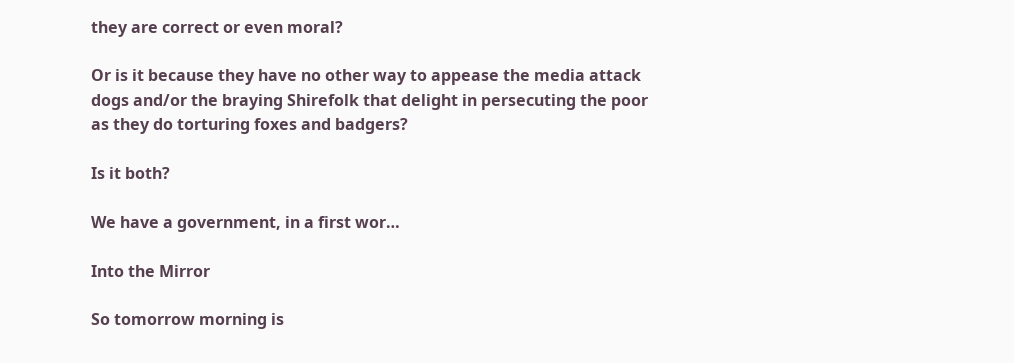they are correct or even moral?

Or is it because they have no other way to appease the media attack dogs and/or the braying Shirefolk that delight in persecuting the poor as they do torturing foxes and badgers?

Is it both?

We have a government, in a first wor…

Into the Mirror

So tomorrow morning is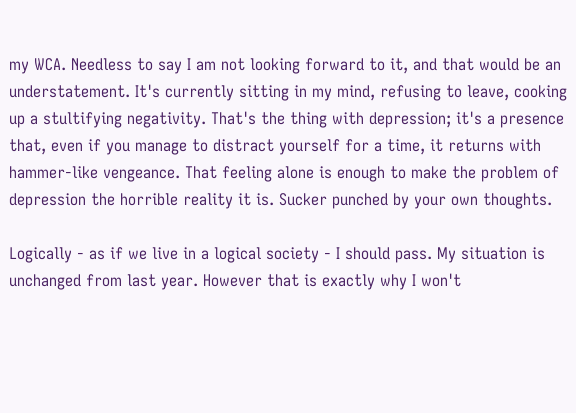my WCA. Needless to say I am not looking forward to it, and that would be an understatement. It's currently sitting in my mind, refusing to leave, cooking up a stultifying negativity. That's the thing with depression; it's a presence that, even if you manage to distract yourself for a time, it returns with hammer-like vengeance. That feeling alone is enough to make the problem of depression the horrible reality it is. Sucker punched by your own thoughts.

Logically - as if we live in a logical society - I should pass. My situation is unchanged from last year. However that is exactly why I won't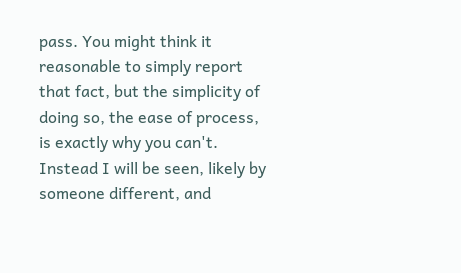pass. You might think it reasonable to simply report that fact, but the simplicity of doing so, the ease of process, is exactly why you can't. Instead I will be seen, likely by someone different, and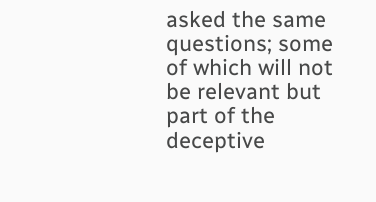asked the same questions; some of which will not be relevant but part of the deceptive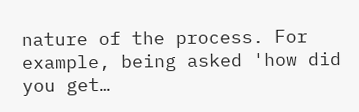nature of the process. For example, being asked 'how did you get…